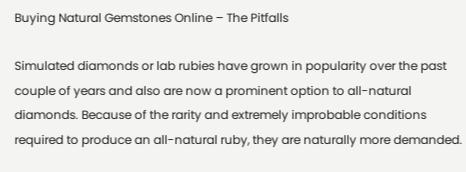Buying Natural Gemstones Online – The Pitfalls

Simulated diamonds or lab rubies have grown in popularity over the past couple of years and also are now a prominent option to all-natural diamonds. Because of the rarity and extremely improbable conditions required to produce an all-natural ruby, they are naturally more demanded.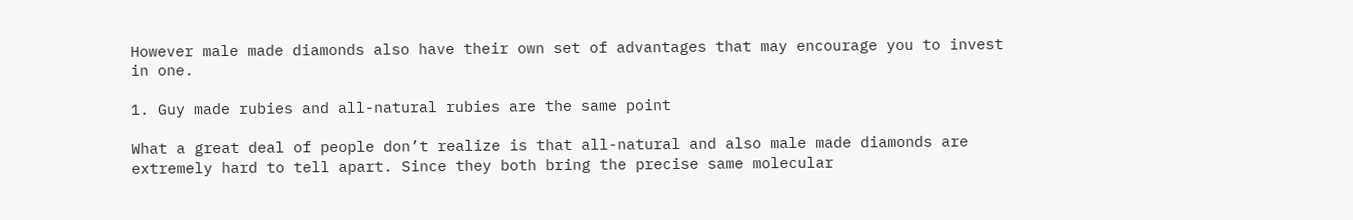However male made diamonds also have their own set of advantages that may encourage you to invest in one.

1. Guy made rubies and all-natural rubies are the same point

What a great deal of people don’t realize is that all-natural and also male made diamonds are extremely hard to tell apart. Since they both bring the precise same molecular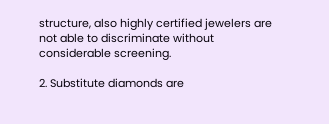structure, also highly certified jewelers are not able to discriminate without considerable screening.

2. Substitute diamonds are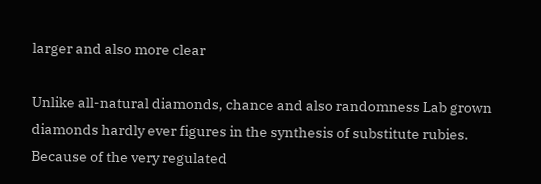larger and also more clear

Unlike all-natural diamonds, chance and also randomness Lab grown diamonds hardly ever figures in the synthesis of substitute rubies. Because of the very regulated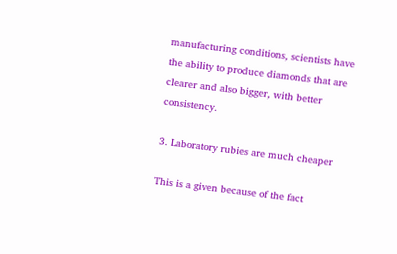manufacturing conditions, scientists have the ability to produce diamonds that are clearer and also bigger, with better consistency.

3. Laboratory rubies are much cheaper

This is a given because of the fact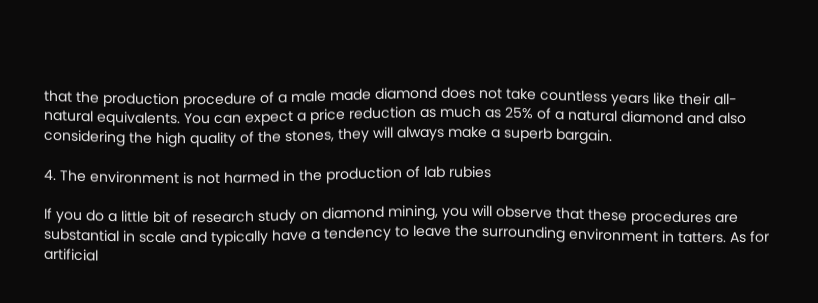that the production procedure of a male made diamond does not take countless years like their all-natural equivalents. You can expect a price reduction as much as 25% of a natural diamond and also considering the high quality of the stones, they will always make a superb bargain.

4. The environment is not harmed in the production of lab rubies

If you do a little bit of research study on diamond mining, you will observe that these procedures are substantial in scale and typically have a tendency to leave the surrounding environment in tatters. As for artificial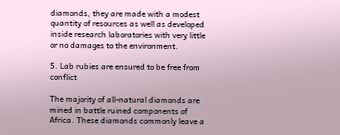diamonds, they are made with a modest quantity of resources as well as developed inside research laboratories with very little or no damages to the environment.

5. Lab rubies are ensured to be free from conflict

The majority of all-natural diamonds are mined in battle ruined components of Africa. These diamonds commonly leave a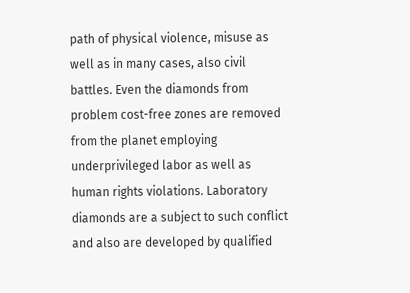path of physical violence, misuse as well as in many cases, also civil battles. Even the diamonds from problem cost-free zones are removed from the planet employing underprivileged labor as well as human rights violations. Laboratory diamonds are a subject to such conflict and also are developed by qualified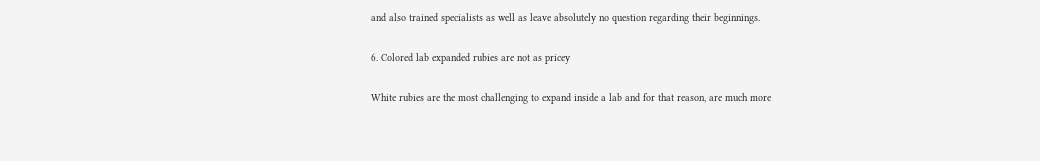and also trained specialists as well as leave absolutely no question regarding their beginnings.

6. Colored lab expanded rubies are not as pricey

White rubies are the most challenging to expand inside a lab and for that reason, are much more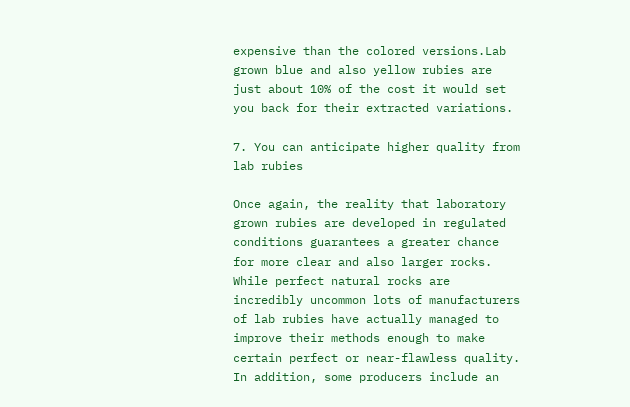expensive than the colored versions.Lab grown blue and also yellow rubies are just about 10% of the cost it would set you back for their extracted variations.

7. You can anticipate higher quality from lab rubies

Once again, the reality that laboratory grown rubies are developed in regulated conditions guarantees a greater chance for more clear and also larger rocks. While perfect natural rocks are incredibly uncommon lots of manufacturers of lab rubies have actually managed to improve their methods enough to make certain perfect or near-flawless quality. In addition, some producers include an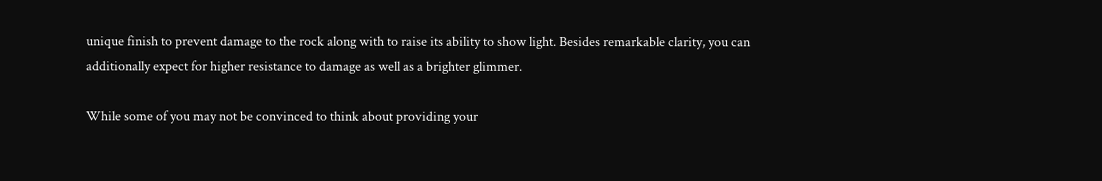unique finish to prevent damage to the rock along with to raise its ability to show light. Besides remarkable clarity, you can additionally expect for higher resistance to damage as well as a brighter glimmer.

While some of you may not be convinced to think about providing your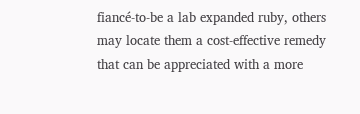fiancé-to-be a lab expanded ruby, others may locate them a cost-effective remedy that can be appreciated with a more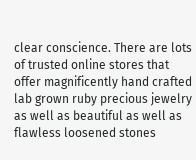clear conscience. There are lots of trusted online stores that offer magnificently hand crafted lab grown ruby precious jewelry as well as beautiful as well as flawless loosened stones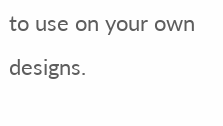to use on your own designs.